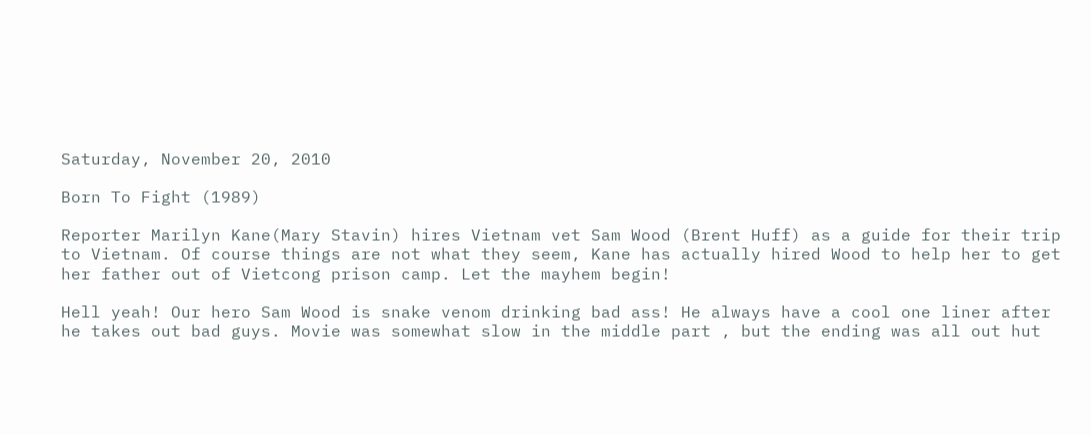Saturday, November 20, 2010

Born To Fight (1989)

Reporter Marilyn Kane(Mary Stavin) hires Vietnam vet Sam Wood (Brent Huff) as a guide for their trip to Vietnam. Of course things are not what they seem, Kane has actually hired Wood to help her to get her father out of Vietcong prison camp. Let the mayhem begin!

Hell yeah! Our hero Sam Wood is snake venom drinking bad ass! He always have a cool one liner after he takes out bad guys. Movie was somewhat slow in the middle part , but the ending was all out hut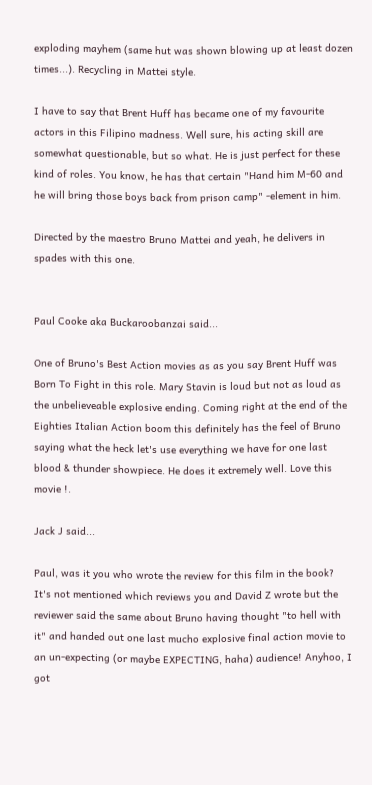exploding mayhem (same hut was shown blowing up at least dozen times...). Recycling in Mattei style.

I have to say that Brent Huff has became one of my favourite actors in this Filipino madness. Well sure, his acting skill are somewhat questionable, but so what. He is just perfect for these kind of roles. You know, he has that certain "Hand him M-60 and he will bring those boys back from prison camp" -element in him.

Directed by the maestro Bruno Mattei and yeah, he delivers in spades with this one.


Paul Cooke aka Buckaroobanzai said...

One of Bruno's Best Action movies as as you say Brent Huff was Born To Fight in this role. Mary Stavin is loud but not as loud as the unbelieveable explosive ending. Coming right at the end of the Eighties Italian Action boom this definitely has the feel of Bruno saying what the heck let's use everything we have for one last blood & thunder showpiece. He does it extremely well. Love this movie !.

Jack J said...

Paul, was it you who wrote the review for this film in the book? It's not mentioned which reviews you and David Z wrote but the reviewer said the same about Bruno having thought "to hell with it" and handed out one last mucho explosive final action movie to an un-expecting (or maybe EXPECTING, haha) audience! Anyhoo, I got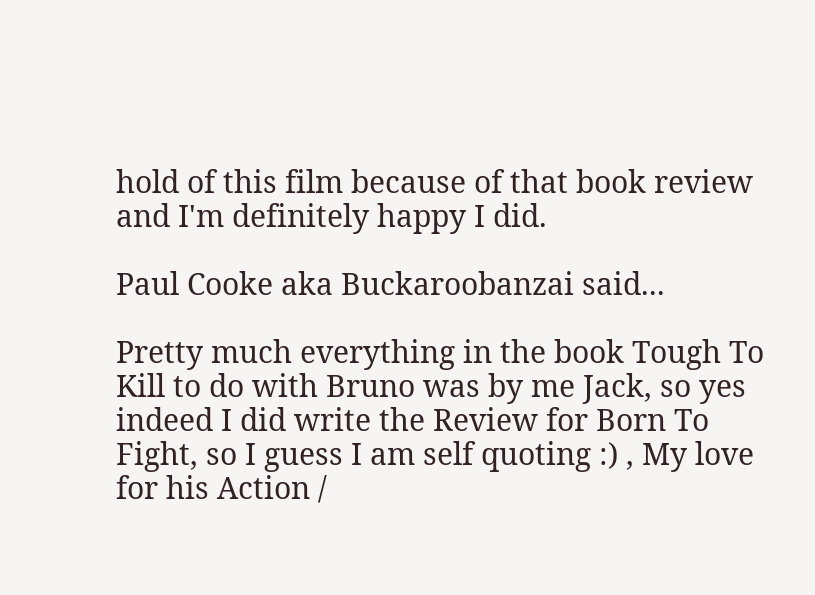hold of this film because of that book review and I'm definitely happy I did.

Paul Cooke aka Buckaroobanzai said...

Pretty much everything in the book Tough To Kill to do with Bruno was by me Jack, so yes indeed I did write the Review for Born To Fight, so I guess I am self quoting :) , My love for his Action /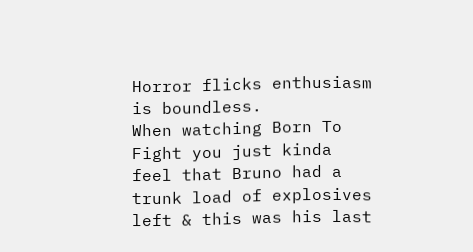Horror flicks enthusiasm is boundless.
When watching Born To Fight you just kinda feel that Bruno had a trunk load of explosives left & this was his last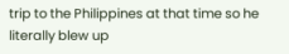trip to the Philippines at that time so he literally blew up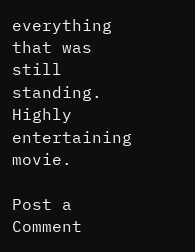everything that was still standing. Highly entertaining movie.

Post a Comment